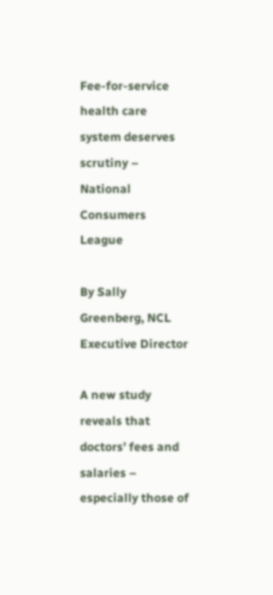Fee-for-service health care system deserves scrutiny – National Consumers League

By Sally Greenberg, NCL Executive Director

A new study reveals that doctors’ fees and salaries – especially those of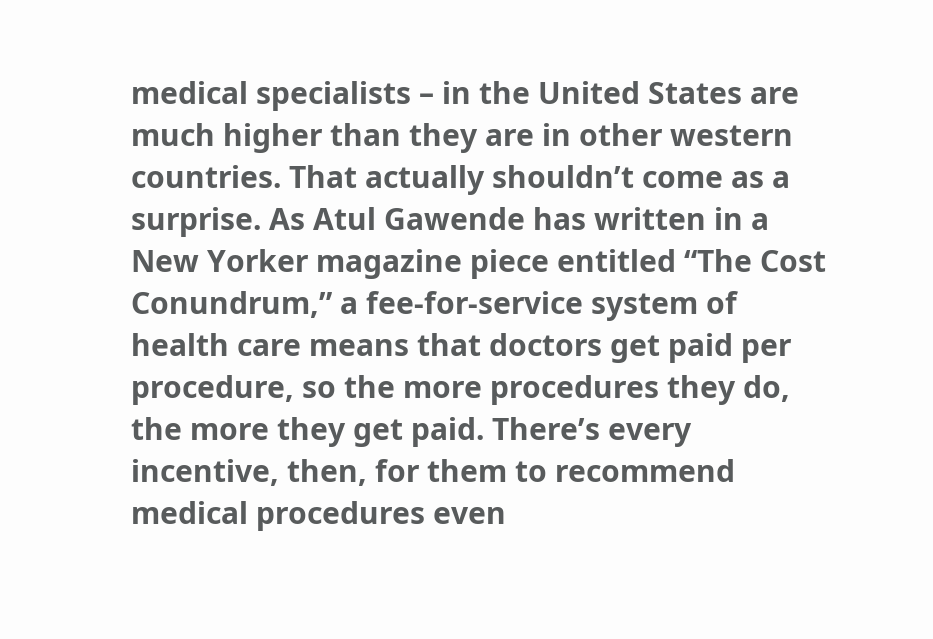medical specialists – in the United States are much higher than they are in other western countries. That actually shouldn’t come as a surprise. As Atul Gawende has written in a New Yorker magazine piece entitled “The Cost Conundrum,” a fee-for-service system of health care means that doctors get paid per procedure, so the more procedures they do, the more they get paid. There’s every incentive, then, for them to recommend medical procedures even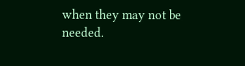when they may not be needed.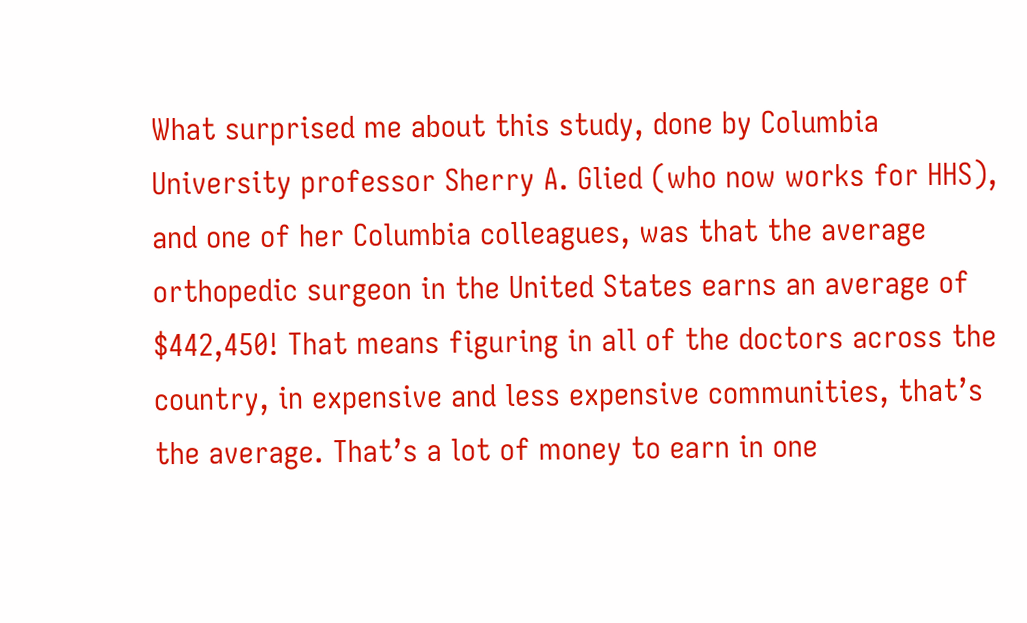What surprised me about this study, done by Columbia University professor Sherry A. Glied (who now works for HHS), and one of her Columbia colleagues, was that the average orthopedic surgeon in the United States earns an average of $442,450! That means figuring in all of the doctors across the country, in expensive and less expensive communities, that’s the average. That’s a lot of money to earn in one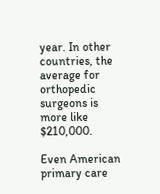year. In other countries, the average for orthopedic surgeons is more like $210,000.

Even American primary care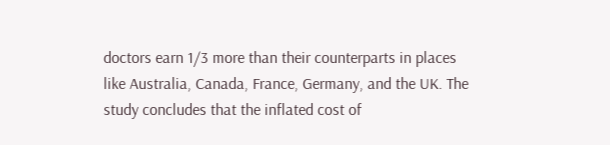doctors earn 1/3 more than their counterparts in places like Australia, Canada, France, Germany, and the UK. The study concludes that the inflated cost of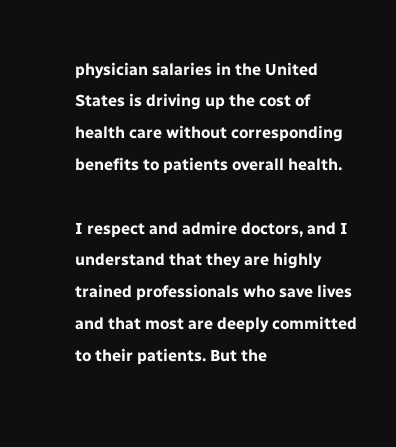physician salaries in the United States is driving up the cost of health care without corresponding benefits to patients overall health.

I respect and admire doctors, and I understand that they are highly trained professionals who save lives and that most are deeply committed to their patients. But the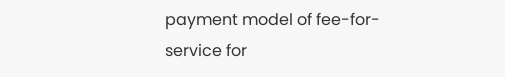payment model of fee-for-service for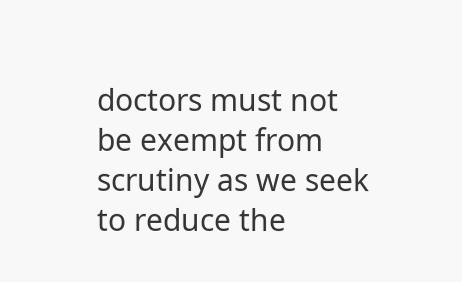doctors must not be exempt from scrutiny as we seek to reduce the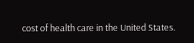cost of health care in the United States.